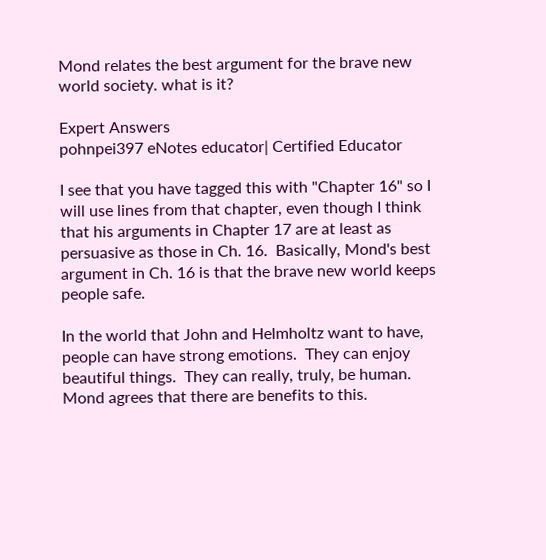Mond relates the best argument for the brave new world society. what is it?

Expert Answers
pohnpei397 eNotes educator| Certified Educator

I see that you have tagged this with "Chapter 16" so I will use lines from that chapter, even though I think that his arguments in Chapter 17 are at least as persuasive as those in Ch. 16.  Basically, Mond's best argument in Ch. 16 is that the brave new world keeps people safe.

In the world that John and Helmholtz want to have, people can have strong emotions.  They can enjoy beautiful things.  They can really, truly, be human.  Mond agrees that there are benefits to this.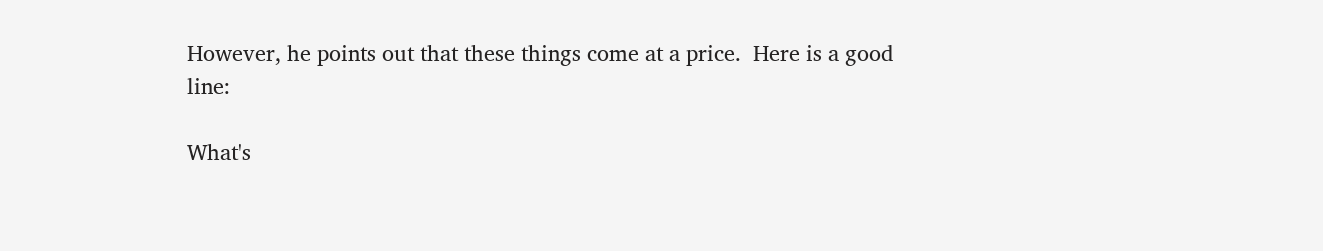However, he points out that these things come at a price.  Here is a good line:

What's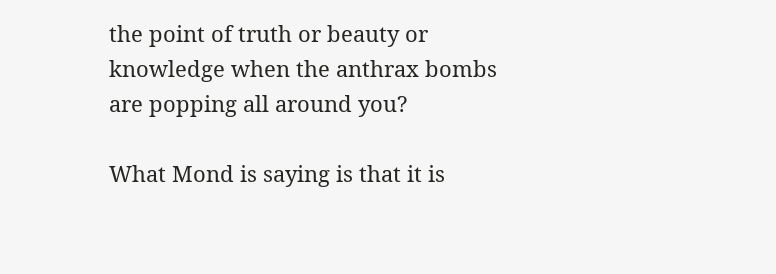the point of truth or beauty or knowledge when the anthrax bombs are popping all around you?

What Mond is saying is that it is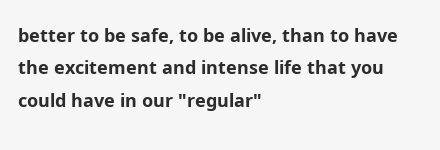better to be safe, to be alive, than to have the excitement and intense life that you could have in our "regular"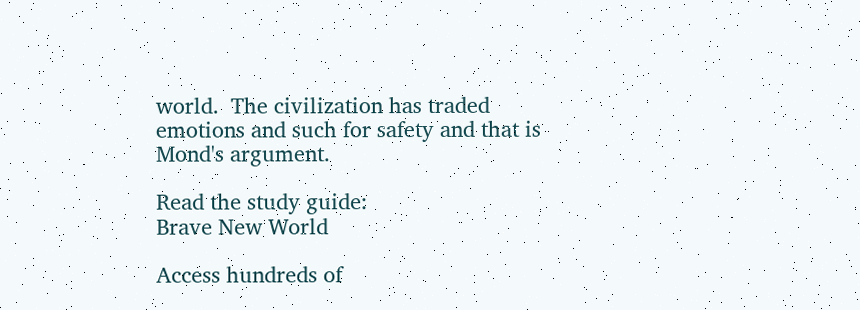world.  The civilization has traded emotions and such for safety and that is Mond's argument.

Read the study guide:
Brave New World

Access hundreds of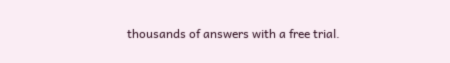thousands of answers with a free trial.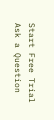Start Free Trial
Ask a Question